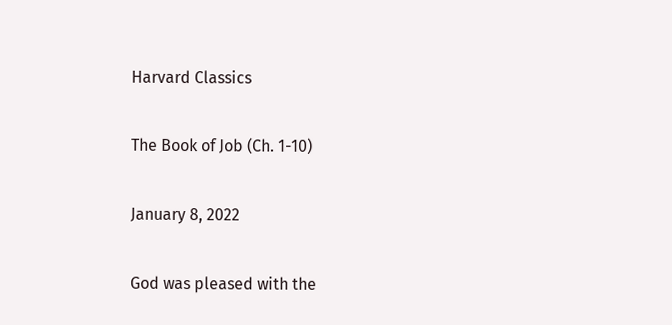Harvard Classics

The Book of Job (Ch. 1-10)

January 8, 2022

God was pleased with the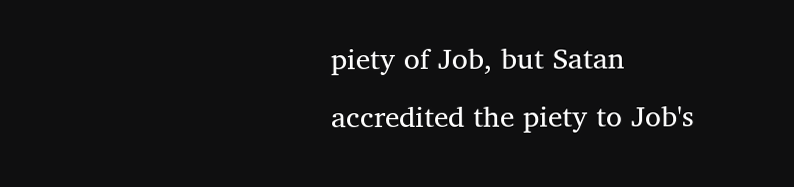piety of Job, but Satan accredited the piety to Job's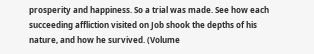prosperity and happiness. So a trial was made. See how each succeeding affliction visited on Job shook the depths of his nature, and how he survived. (Volume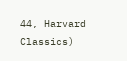44, Harvard Classics)